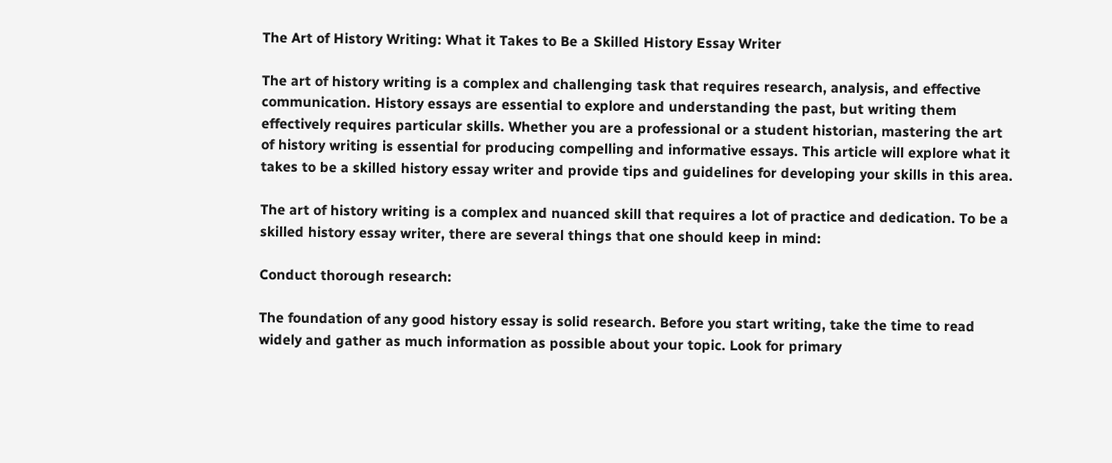The Art of History Writing: What it Takes to Be a Skilled History Essay Writer

The art of history writing is a complex and challenging task that requires research, analysis, and effective communication. History essays are essential to explore and understanding the past, but writing them effectively requires particular skills. Whether you are a professional or a student historian, mastering the art of history writing is essential for producing compelling and informative essays. This article will explore what it takes to be a skilled history essay writer and provide tips and guidelines for developing your skills in this area.

The art of history writing is a complex and nuanced skill that requires a lot of practice and dedication. To be a skilled history essay writer, there are several things that one should keep in mind:

Conduct thorough research:

The foundation of any good history essay is solid research. Before you start writing, take the time to read widely and gather as much information as possible about your topic. Look for primary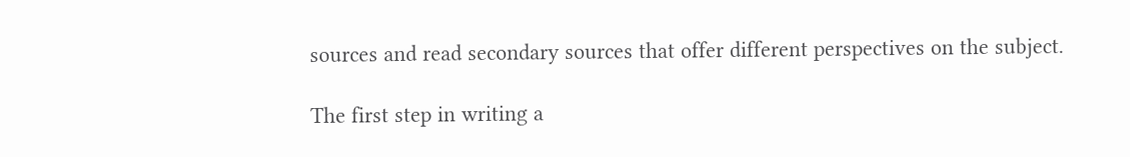sources and read secondary sources that offer different perspectives on the subject.

The first step in writing a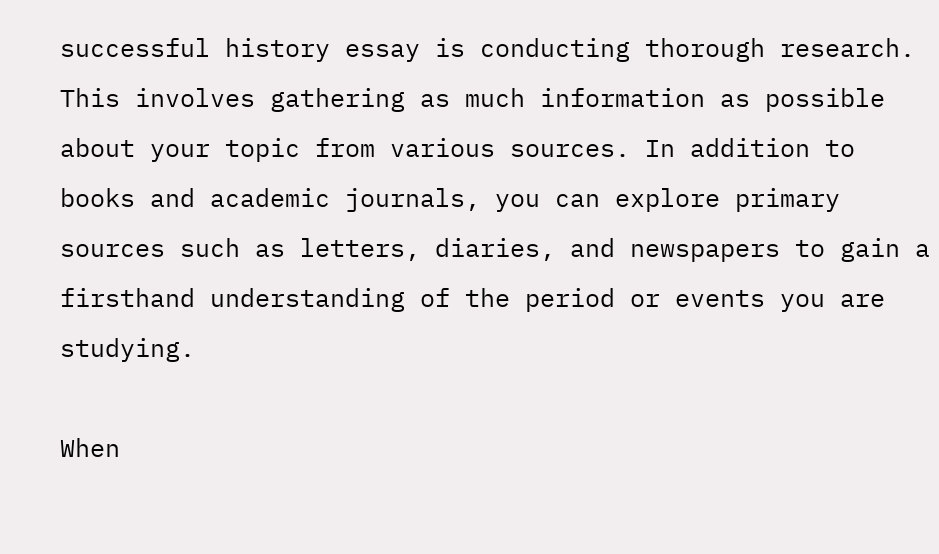successful history essay is conducting thorough research. This involves gathering as much information as possible about your topic from various sources. In addition to books and academic journals, you can explore primary sources such as letters, diaries, and newspapers to gain a firsthand understanding of the period or events you are studying.

When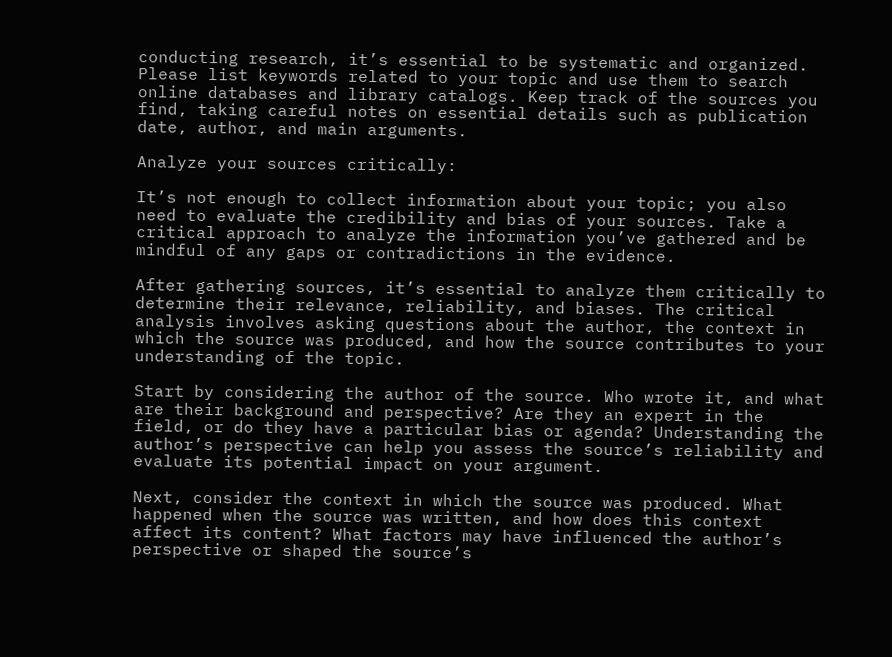conducting research, it’s essential to be systematic and organized. Please list keywords related to your topic and use them to search online databases and library catalogs. Keep track of the sources you find, taking careful notes on essential details such as publication date, author, and main arguments.

Analyze your sources critically:

It’s not enough to collect information about your topic; you also need to evaluate the credibility and bias of your sources. Take a critical approach to analyze the information you’ve gathered and be mindful of any gaps or contradictions in the evidence.

After gathering sources, it’s essential to analyze them critically to determine their relevance, reliability, and biases. The critical analysis involves asking questions about the author, the context in which the source was produced, and how the source contributes to your understanding of the topic.

Start by considering the author of the source. Who wrote it, and what are their background and perspective? Are they an expert in the field, or do they have a particular bias or agenda? Understanding the author’s perspective can help you assess the source’s reliability and evaluate its potential impact on your argument.

Next, consider the context in which the source was produced. What happened when the source was written, and how does this context affect its content? What factors may have influenced the author’s perspective or shaped the source’s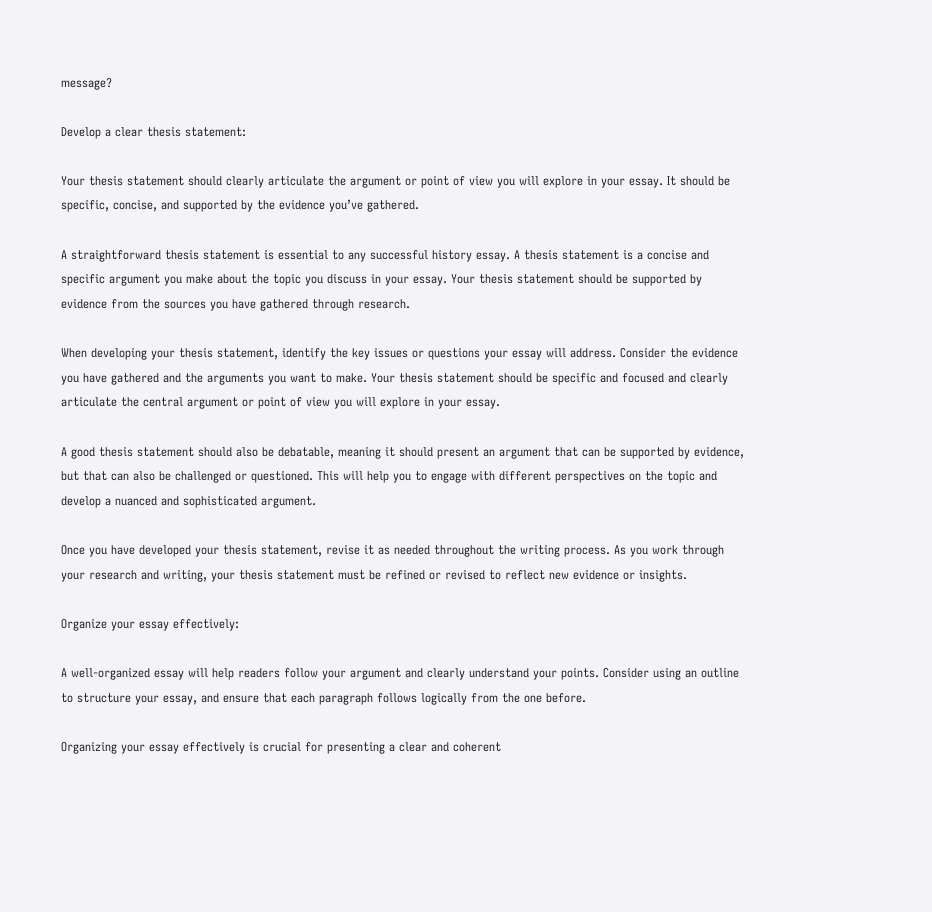message?

Develop a clear thesis statement:

Your thesis statement should clearly articulate the argument or point of view you will explore in your essay. It should be specific, concise, and supported by the evidence you’ve gathered.

A straightforward thesis statement is essential to any successful history essay. A thesis statement is a concise and specific argument you make about the topic you discuss in your essay. Your thesis statement should be supported by evidence from the sources you have gathered through research.

When developing your thesis statement, identify the key issues or questions your essay will address. Consider the evidence you have gathered and the arguments you want to make. Your thesis statement should be specific and focused and clearly articulate the central argument or point of view you will explore in your essay.

A good thesis statement should also be debatable, meaning it should present an argument that can be supported by evidence, but that can also be challenged or questioned. This will help you to engage with different perspectives on the topic and develop a nuanced and sophisticated argument.

Once you have developed your thesis statement, revise it as needed throughout the writing process. As you work through your research and writing, your thesis statement must be refined or revised to reflect new evidence or insights.

Organize your essay effectively:

A well-organized essay will help readers follow your argument and clearly understand your points. Consider using an outline to structure your essay, and ensure that each paragraph follows logically from the one before.

Organizing your essay effectively is crucial for presenting a clear and coherent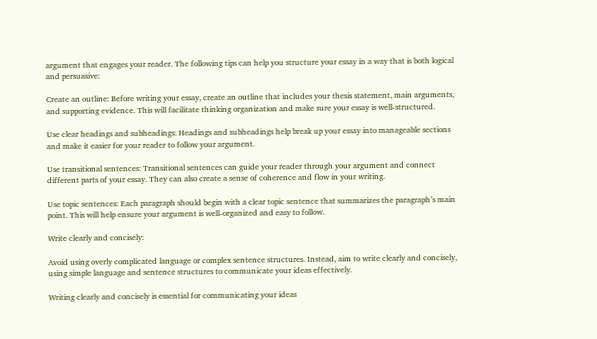argument that engages your reader. The following tips can help you structure your essay in a way that is both logical and persuasive:

Create an outline: Before writing your essay, create an outline that includes your thesis statement, main arguments, and supporting evidence. This will facilitate thinking organization and make sure your essay is well-structured.

Use clear headings and subheadings: Headings and subheadings help break up your essay into manageable sections and make it easier for your reader to follow your argument.

Use transitional sentences: Transitional sentences can guide your reader through your argument and connect different parts of your essay. They can also create a sense of coherence and flow in your writing.

Use topic sentences: Each paragraph should begin with a clear topic sentence that summarizes the paragraph’s main point. This will help ensure your argument is well-organized and easy to follow.

Write clearly and concisely:

Avoid using overly complicated language or complex sentence structures. Instead, aim to write clearly and concisely, using simple language and sentence structures to communicate your ideas effectively.

Writing clearly and concisely is essential for communicating your ideas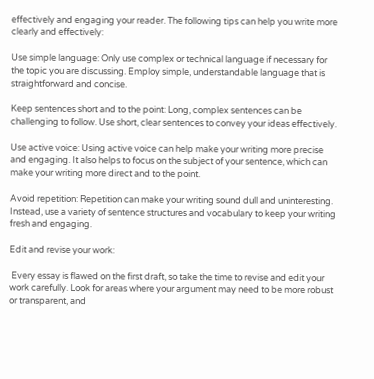effectively and engaging your reader. The following tips can help you write more clearly and effectively:

Use simple language: Only use complex or technical language if necessary for the topic you are discussing. Employ simple, understandable language that is straightforward and concise.

Keep sentences short and to the point: Long, complex sentences can be challenging to follow. Use short, clear sentences to convey your ideas effectively.

Use active voice: Using active voice can help make your writing more precise and engaging. It also helps to focus on the subject of your sentence, which can make your writing more direct and to the point.

Avoid repetition: Repetition can make your writing sound dull and uninteresting. Instead, use a variety of sentence structures and vocabulary to keep your writing fresh and engaging.

Edit and revise your work:

 Every essay is flawed on the first draft, so take the time to revise and edit your work carefully. Look for areas where your argument may need to be more robust or transparent, and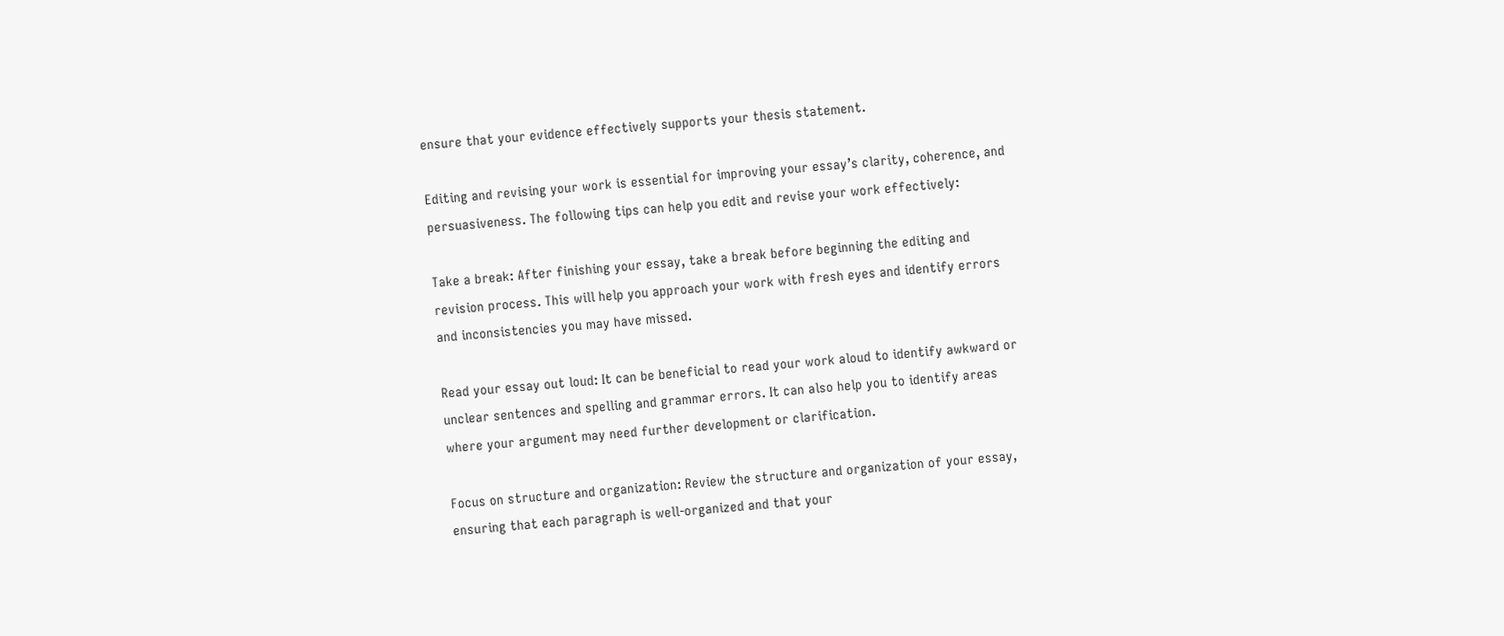ensure that your evidence effectively supports your thesis statement.

Editing and revising your work is essential for improving your essay’s clarity, coherence, and persuasiveness. The following tips can help you edit and revise your work effectively:

Take a break: After finishing your essay, take a break before beginning the editing and revision process. This will help you approach your work with fresh eyes and identify errors and inconsistencies you may have missed.

Read your essay out loud: It can be beneficial to read your work aloud to identify awkward or unclear sentences and spelling and grammar errors. It can also help you to identify areas where your argument may need further development or clarification.

Focus on structure and organization: Review the structure and organization of your essay, ensuring that each paragraph is well-organized and that your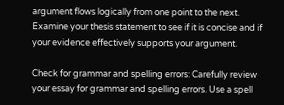argument flows logically from one point to the next. Examine your thesis statement to see if it is concise and if your evidence effectively supports your argument.

Check for grammar and spelling errors: Carefully review your essay for grammar and spelling errors. Use a spell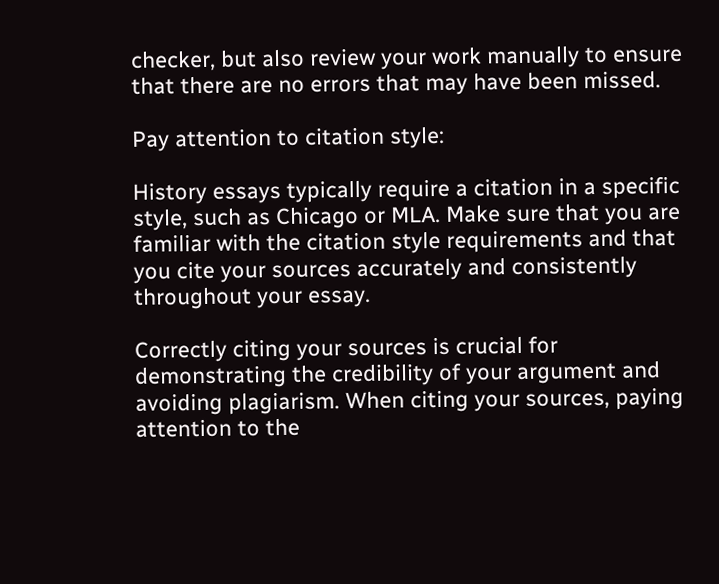checker, but also review your work manually to ensure that there are no errors that may have been missed.

Pay attention to citation style:

History essays typically require a citation in a specific style, such as Chicago or MLA. Make sure that you are familiar with the citation style requirements and that you cite your sources accurately and consistently throughout your essay.

Correctly citing your sources is crucial for demonstrating the credibility of your argument and avoiding plagiarism. When citing your sources, paying attention to the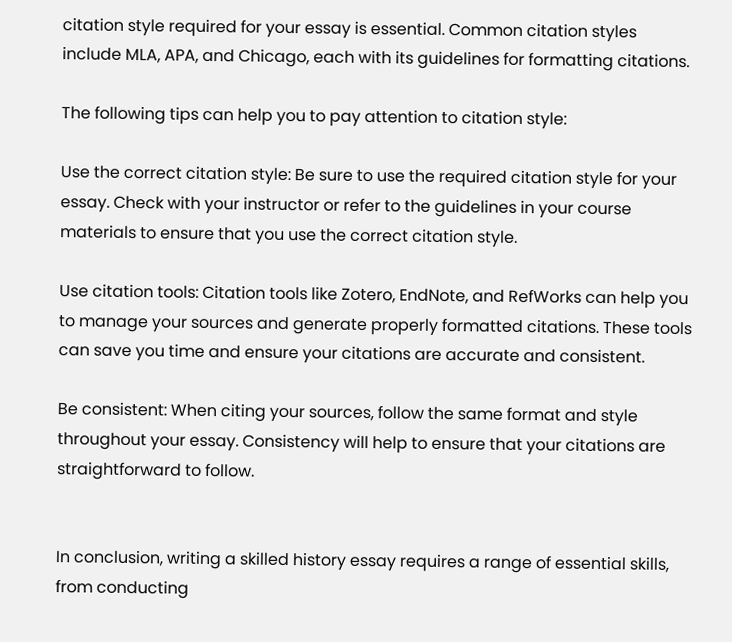citation style required for your essay is essential. Common citation styles include MLA, APA, and Chicago, each with its guidelines for formatting citations.

The following tips can help you to pay attention to citation style:

Use the correct citation style: Be sure to use the required citation style for your essay. Check with your instructor or refer to the guidelines in your course materials to ensure that you use the correct citation style.

Use citation tools: Citation tools like Zotero, EndNote, and RefWorks can help you to manage your sources and generate properly formatted citations. These tools can save you time and ensure your citations are accurate and consistent.

Be consistent: When citing your sources, follow the same format and style throughout your essay. Consistency will help to ensure that your citations are straightforward to follow.


In conclusion, writing a skilled history essay requires a range of essential skills, from conducting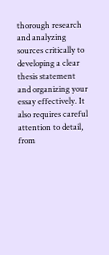thorough research and analyzing sources critically to developing a clear thesis statement and organizing your essay effectively. It also requires careful attention to detail, from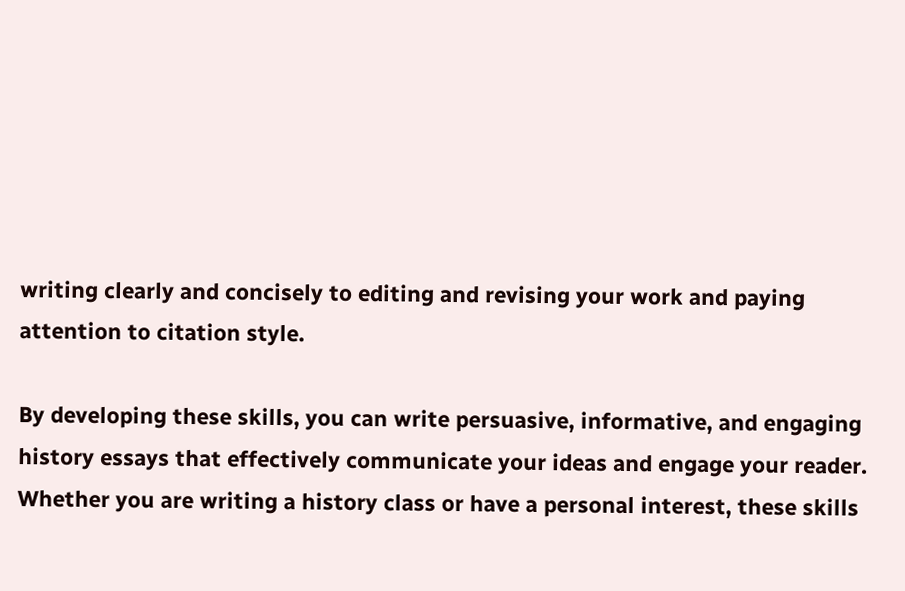writing clearly and concisely to editing and revising your work and paying attention to citation style.

By developing these skills, you can write persuasive, informative, and engaging history essays that effectively communicate your ideas and engage your reader. Whether you are writing a history class or have a personal interest, these skills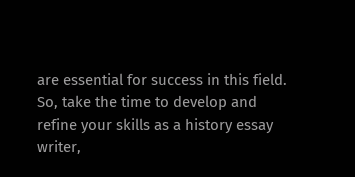are essential for success in this field. So, take the time to develop and refine your skills as a history essay writer,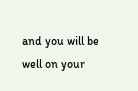and you will be well on your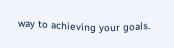way to achieving your goals.